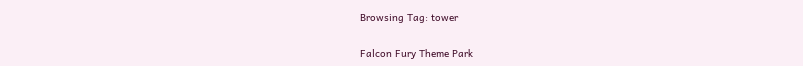Browsing Tag: tower

Falcon Fury Theme Park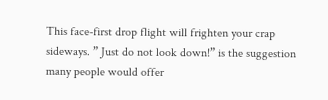This face-first drop flight will frighten your crap sideways. ” Just do not look down!” is the suggestion many people would offer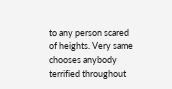to any person scared of heights. Very same chooses anybody terrified throughout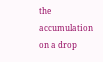the accumulation on a drop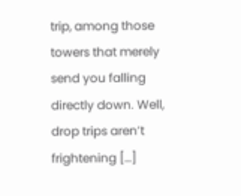trip, among those towers that merely send you falling directly down. Well, drop trips aren’t frightening […]